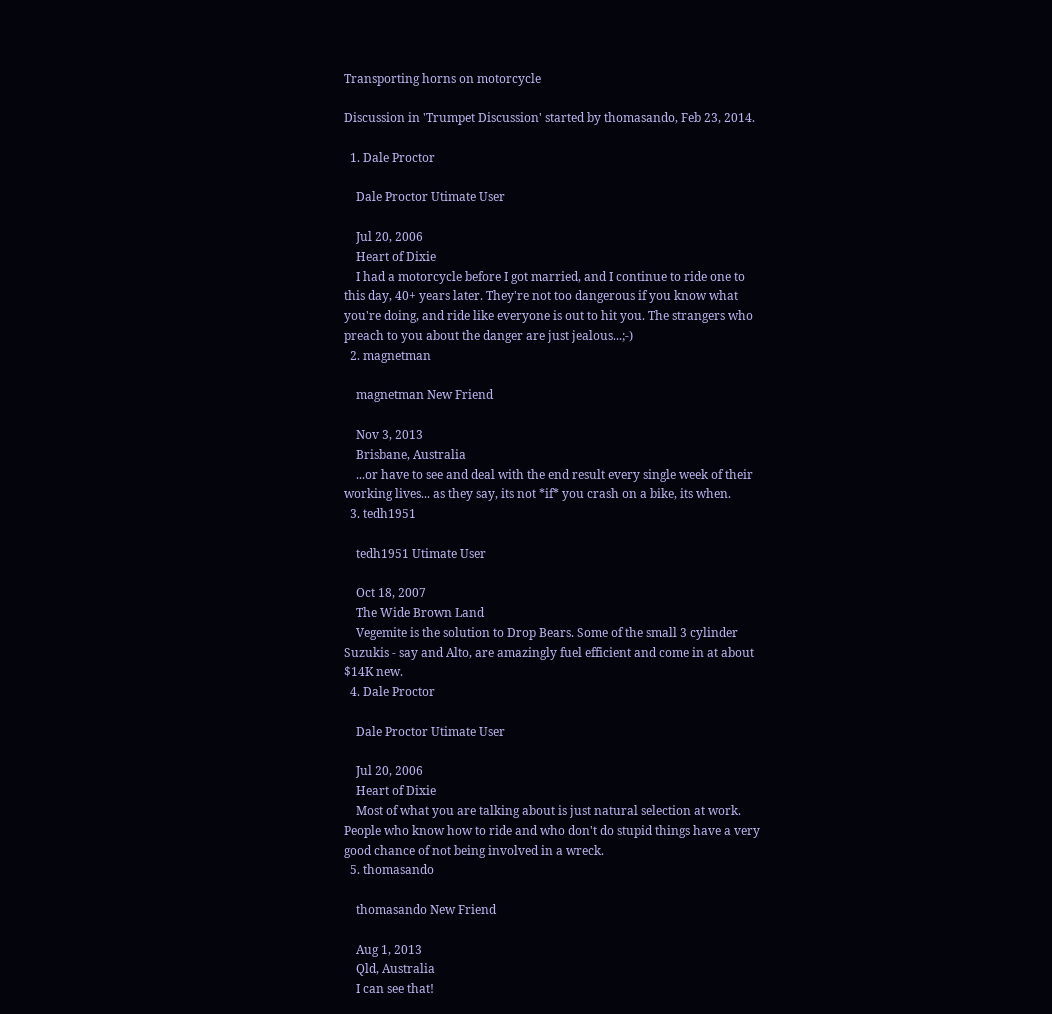Transporting horns on motorcycle

Discussion in 'Trumpet Discussion' started by thomasando, Feb 23, 2014.

  1. Dale Proctor

    Dale Proctor Utimate User

    Jul 20, 2006
    Heart of Dixie
    I had a motorcycle before I got married, and I continue to ride one to this day, 40+ years later. They're not too dangerous if you know what you're doing, and ride like everyone is out to hit you. The strangers who preach to you about the danger are just jealous...;-)
  2. magnetman

    magnetman New Friend

    Nov 3, 2013
    Brisbane, Australia
    ...or have to see and deal with the end result every single week of their working lives... as they say, its not *if* you crash on a bike, its when.
  3. tedh1951

    tedh1951 Utimate User

    Oct 18, 2007
    The Wide Brown Land
    Vegemite is the solution to Drop Bears. Some of the small 3 cylinder Suzukis - say and Alto, are amazingly fuel efficient and come in at about $14K new.
  4. Dale Proctor

    Dale Proctor Utimate User

    Jul 20, 2006
    Heart of Dixie
    Most of what you are talking about is just natural selection at work. People who know how to ride and who don't do stupid things have a very good chance of not being involved in a wreck.
  5. thomasando

    thomasando New Friend

    Aug 1, 2013
    Qld, Australia
    I can see that!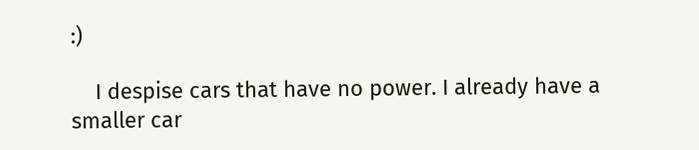:)

    I despise cars that have no power. I already have a smaller car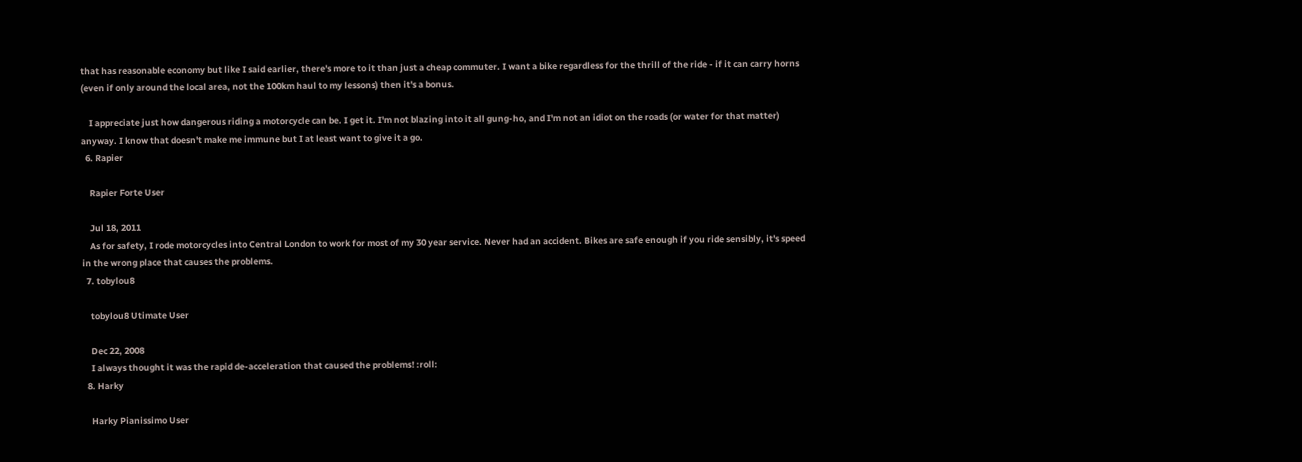that has reasonable economy but like I said earlier, there's more to it than just a cheap commuter. I want a bike regardless for the thrill of the ride - if it can carry horns (even if only around the local area, not the 100km haul to my lessons) then it's a bonus.

    I appreciate just how dangerous riding a motorcycle can be. I get it. I'm not blazing into it all gung-ho, and I'm not an idiot on the roads (or water for that matter) anyway. I know that doesn't make me immune but I at least want to give it a go.
  6. Rapier

    Rapier Forte User

    Jul 18, 2011
    As for safety, I rode motorcycles into Central London to work for most of my 30 year service. Never had an accident. Bikes are safe enough if you ride sensibly, it's speed in the wrong place that causes the problems.
  7. tobylou8

    tobylou8 Utimate User

    Dec 22, 2008
    I always thought it was the rapid de-acceleration that caused the problems! :roll:
  8. Harky

    Harky Pianissimo User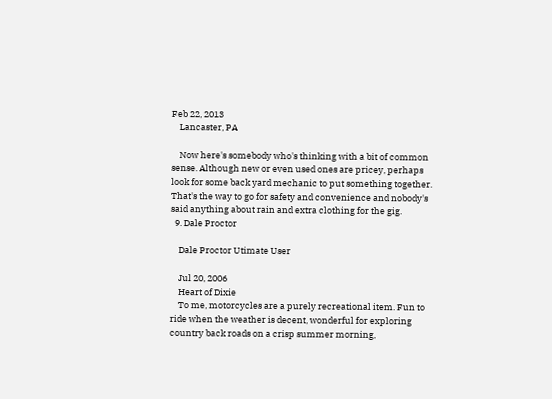Feb 22, 2013
    Lancaster, PA

    Now here's somebody who's thinking with a bit of common sense. Although new or even used ones are pricey, perhaps look for some back yard mechanic to put something together. That's the way to go for safety and convenience and nobody's said anything about rain and extra clothing for the gig.
  9. Dale Proctor

    Dale Proctor Utimate User

    Jul 20, 2006
    Heart of Dixie
    To me, motorcycles are a purely recreational item. Fun to ride when the weather is decent, wonderful for exploring country back roads on a crisp summer morning,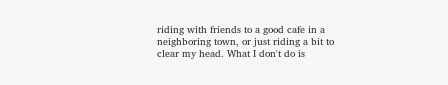riding with friends to a good cafe in a neighboring town, or just riding a bit to clear my head. What I don't do is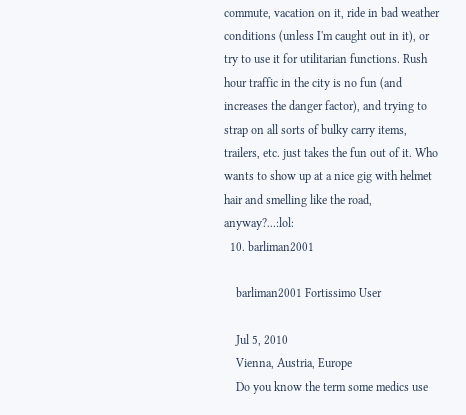commute, vacation on it, ride in bad weather conditions (unless I'm caught out in it), or try to use it for utilitarian functions. Rush hour traffic in the city is no fun (and increases the danger factor), and trying to strap on all sorts of bulky carry items, trailers, etc. just takes the fun out of it. Who wants to show up at a nice gig with helmet hair and smelling like the road, anyway?...:lol:
  10. barliman2001

    barliman2001 Fortissimo User

    Jul 5, 2010
    Vienna, Austria, Europe
    Do you know the term some medics use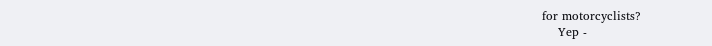for motorcyclists?
    Yep -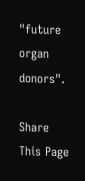"future organ donors".

Share This Page